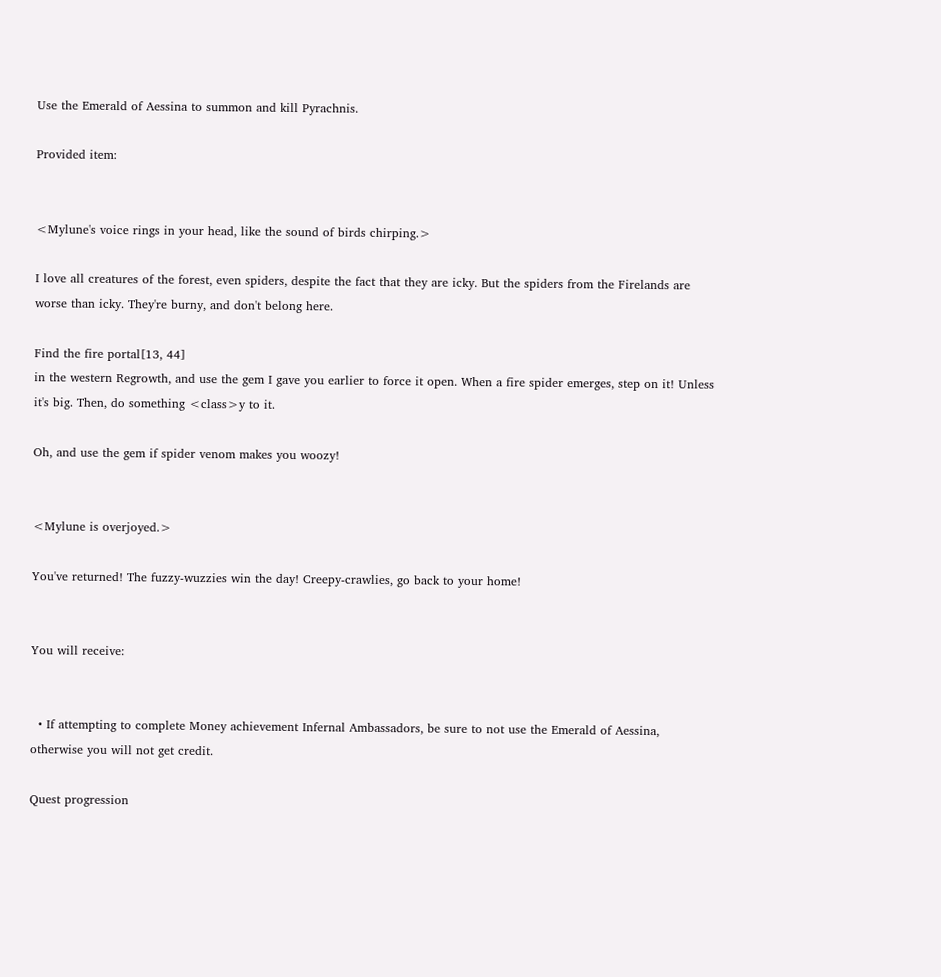Use the Emerald of Aessina to summon and kill Pyrachnis.

Provided item:


<Mylune's voice rings in your head, like the sound of birds chirping.>

I love all creatures of the forest, even spiders, despite the fact that they are icky. But the spiders from the Firelands are worse than icky. They're burny, and don't belong here.

Find the fire portal[13, 44]
in the western Regrowth, and use the gem I gave you earlier to force it open. When a fire spider emerges, step on it! Unless it's big. Then, do something <class>y to it.

Oh, and use the gem if spider venom makes you woozy!


<Mylune is overjoyed.>

You've returned! The fuzzy-wuzzies win the day! Creepy-crawlies, go back to your home!


You will receive:


  • If attempting to complete Money achievement Infernal Ambassadors, be sure to not use the Emerald of Aessina, otherwise you will not get credit.

Quest progression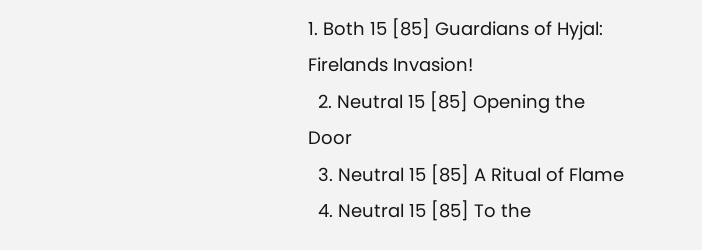1. Both 15 [85] Guardians of Hyjal: Firelands Invasion!
  2. Neutral 15 [85] Opening the Door
  3. Neutral 15 [85] A Ritual of Flame
  4. Neutral 15 [85] To the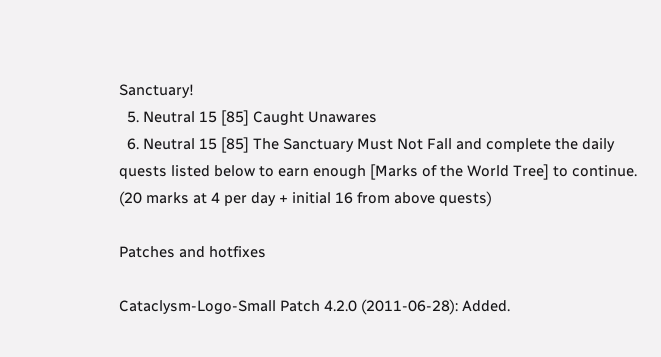Sanctuary!
  5. Neutral 15 [85] Caught Unawares
  6. Neutral 15 [85] The Sanctuary Must Not Fall and complete the daily quests listed below to earn enough [Marks of the World Tree] to continue. (20 marks at 4 per day + initial 16 from above quests)

Patches and hotfixes

Cataclysm-Logo-Small Patch 4.2.0 (2011-06-28): Added.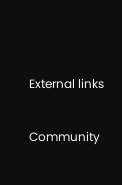External links

Community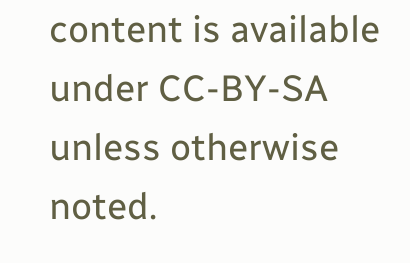content is available under CC-BY-SA unless otherwise noted.